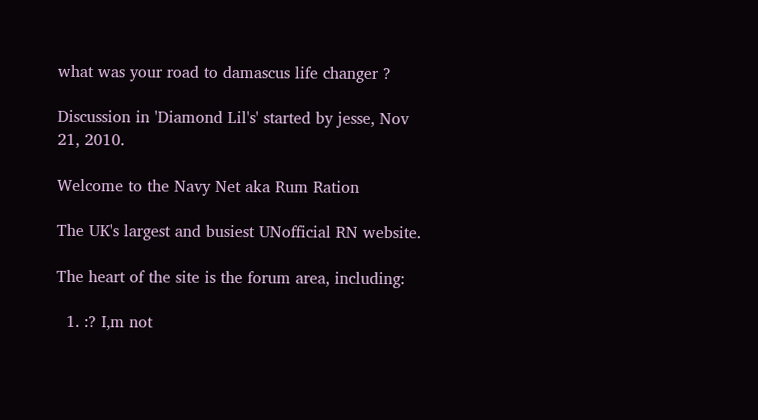what was your road to damascus life changer ?

Discussion in 'Diamond Lil's' started by jesse, Nov 21, 2010.

Welcome to the Navy Net aka Rum Ration

The UK's largest and busiest UNofficial RN website.

The heart of the site is the forum area, including:

  1. :? I,m not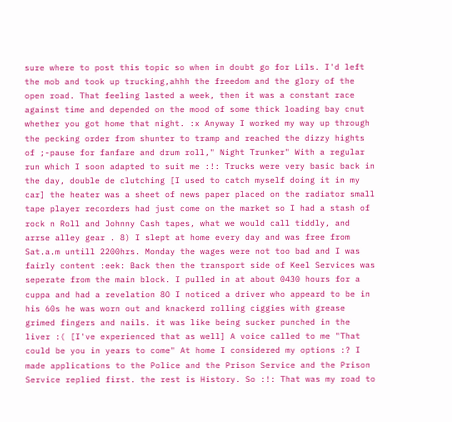sure where to post this topic so when in doubt go for Lils. I'd left the mob and took up trucking,ahhh the freedom and the glory of the open road. That feeling lasted a week, then it was a constant race against time and depended on the mood of some thick loading bay cnut whether you got home that night. :x Anyway I worked my way up through the pecking order from shunter to tramp and reached the dizzy hights of ;-pause for fanfare and drum roll," Night Trunker" With a regular run which I soon adapted to suit me :!: Trucks were very basic back in the day, double de clutching [I used to catch myself doing it in my car] the heater was a sheet of news paper placed on the radiator small tape player recorders had just come on the market so I had a stash of rock n Roll and Johnny Cash tapes, what we would call tiddly, and arrse alley gear . 8) I slept at home every day and was free from Sat.a.m untill 2200hrs. Monday the wages were not too bad and I was fairly content :eek: Back then the transport side of Keel Services was seperate from the main block. I pulled in at about 0430 hours for a cuppa and had a revelation 8O I noticed a driver who appeard to be in his 60s he was worn out and knackerd rolling ciggies with grease grimed fingers and nails. it was like being sucker punched in the liver :( [I've experienced that as well] A voice called to me "That could be you in years to come" At home I considered my options :? I made applications to the Police and the Prison Service and the Prison Service replied first. the rest is History. So :!: That was my road to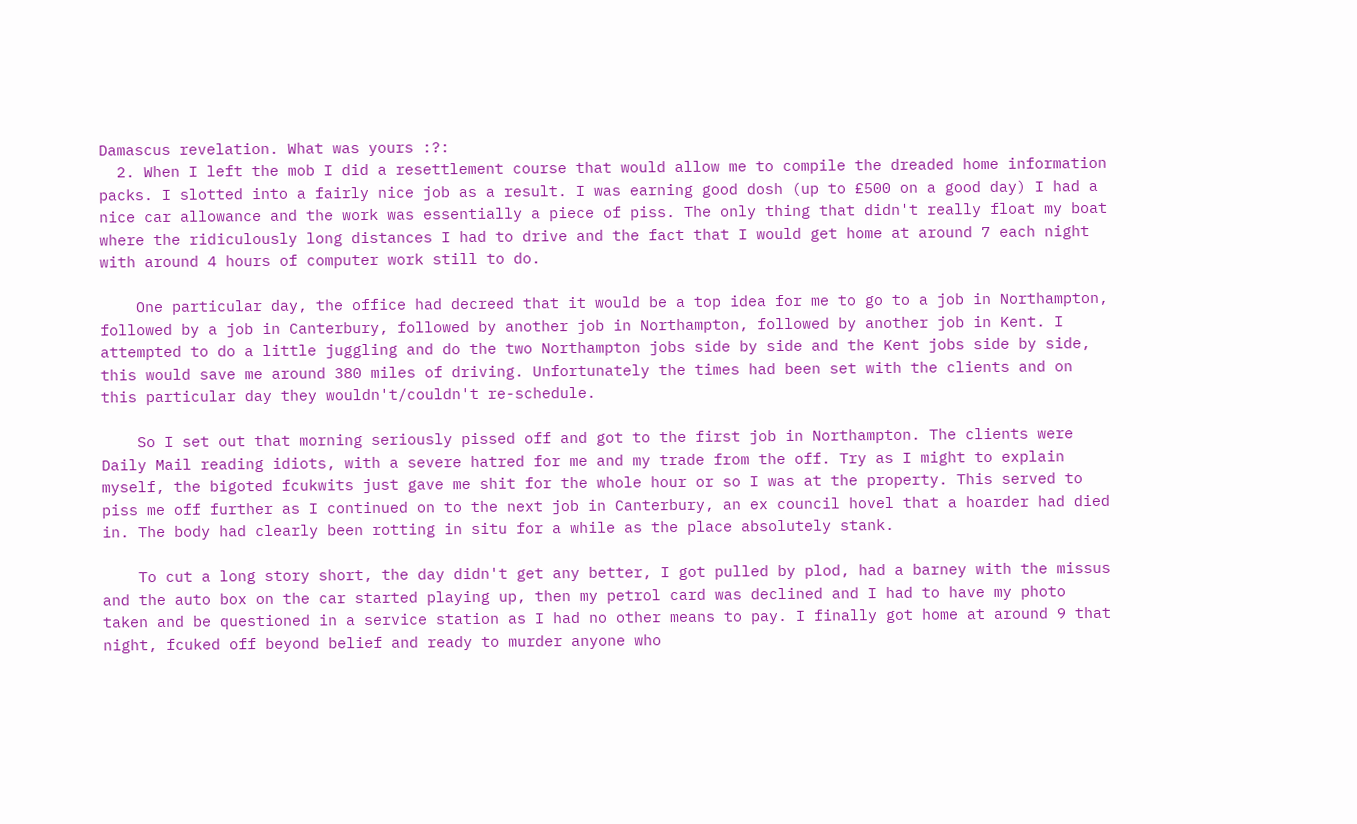Damascus revelation. What was yours :?:
  2. When I left the mob I did a resettlement course that would allow me to compile the dreaded home information packs. I slotted into a fairly nice job as a result. I was earning good dosh (up to £500 on a good day) I had a nice car allowance and the work was essentially a piece of piss. The only thing that didn't really float my boat where the ridiculously long distances I had to drive and the fact that I would get home at around 7 each night with around 4 hours of computer work still to do.

    One particular day, the office had decreed that it would be a top idea for me to go to a job in Northampton, followed by a job in Canterbury, followed by another job in Northampton, followed by another job in Kent. I attempted to do a little juggling and do the two Northampton jobs side by side and the Kent jobs side by side, this would save me around 380 miles of driving. Unfortunately the times had been set with the clients and on this particular day they wouldn't/couldn't re-schedule.

    So I set out that morning seriously pissed off and got to the first job in Northampton. The clients were Daily Mail reading idiots, with a severe hatred for me and my trade from the off. Try as I might to explain myself, the bigoted fcukwits just gave me shit for the whole hour or so I was at the property. This served to piss me off further as I continued on to the next job in Canterbury, an ex council hovel that a hoarder had died in. The body had clearly been rotting in situ for a while as the place absolutely stank.

    To cut a long story short, the day didn't get any better, I got pulled by plod, had a barney with the missus and the auto box on the car started playing up, then my petrol card was declined and I had to have my photo taken and be questioned in a service station as I had no other means to pay. I finally got home at around 9 that night, fcuked off beyond belief and ready to murder anyone who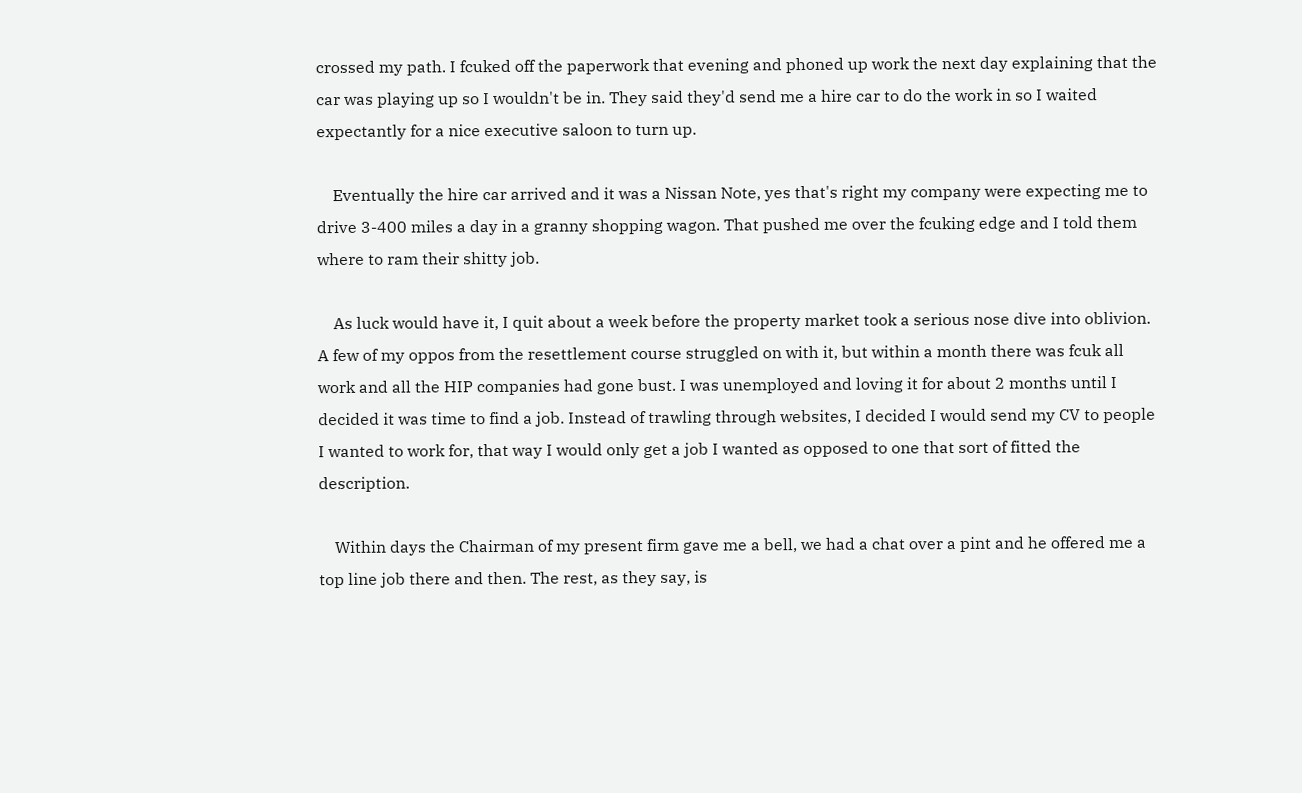crossed my path. I fcuked off the paperwork that evening and phoned up work the next day explaining that the car was playing up so I wouldn't be in. They said they'd send me a hire car to do the work in so I waited expectantly for a nice executive saloon to turn up.

    Eventually the hire car arrived and it was a Nissan Note, yes that's right my company were expecting me to drive 3-400 miles a day in a granny shopping wagon. That pushed me over the fcuking edge and I told them where to ram their shitty job.

    As luck would have it, I quit about a week before the property market took a serious nose dive into oblivion. A few of my oppos from the resettlement course struggled on with it, but within a month there was fcuk all work and all the HIP companies had gone bust. I was unemployed and loving it for about 2 months until I decided it was time to find a job. Instead of trawling through websites, I decided I would send my CV to people I wanted to work for, that way I would only get a job I wanted as opposed to one that sort of fitted the description.

    Within days the Chairman of my present firm gave me a bell, we had a chat over a pint and he offered me a top line job there and then. The rest, as they say, is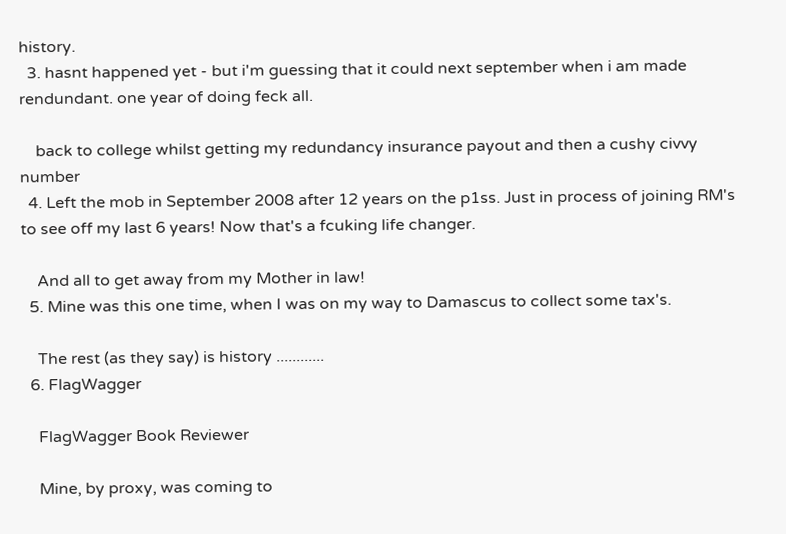history.
  3. hasnt happened yet - but i'm guessing that it could next september when i am made rendundant. one year of doing feck all.

    back to college whilst getting my redundancy insurance payout and then a cushy civvy number
  4. Left the mob in September 2008 after 12 years on the p1ss. Just in process of joining RM's to see off my last 6 years! Now that's a fcuking life changer.

    And all to get away from my Mother in law!
  5. Mine was this one time, when I was on my way to Damascus to collect some tax's.

    The rest (as they say) is history ............
  6. FlagWagger

    FlagWagger Book Reviewer

    Mine, by proxy, was coming to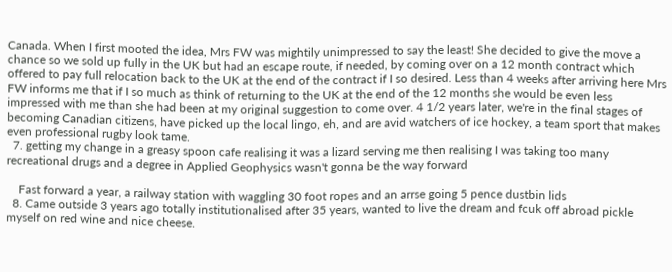Canada. When I first mooted the idea, Mrs FW was mightily unimpressed to say the least! She decided to give the move a chance so we sold up fully in the UK but had an escape route, if needed, by coming over on a 12 month contract which offered to pay full relocation back to the UK at the end of the contract if I so desired. Less than 4 weeks after arriving here Mrs FW informs me that if I so much as think of returning to the UK at the end of the 12 months she would be even less impressed with me than she had been at my original suggestion to come over. 4 1/2 years later, we're in the final stages of becoming Canadian citizens, have picked up the local lingo, eh, and are avid watchers of ice hockey, a team sport that makes even professional rugby look tame.
  7. getting my change in a greasy spoon cafe realising it was a lizard serving me then realising I was taking too many recreational drugs and a degree in Applied Geophysics wasn't gonna be the way forward

    Fast forward a year, a railway station with waggling 30 foot ropes and an arrse going 5 pence dustbin lids
  8. Came outside 3 years ago totally institutionalised after 35 years, wanted to live the dream and fcuk off abroad pickle myself on red wine and nice cheese.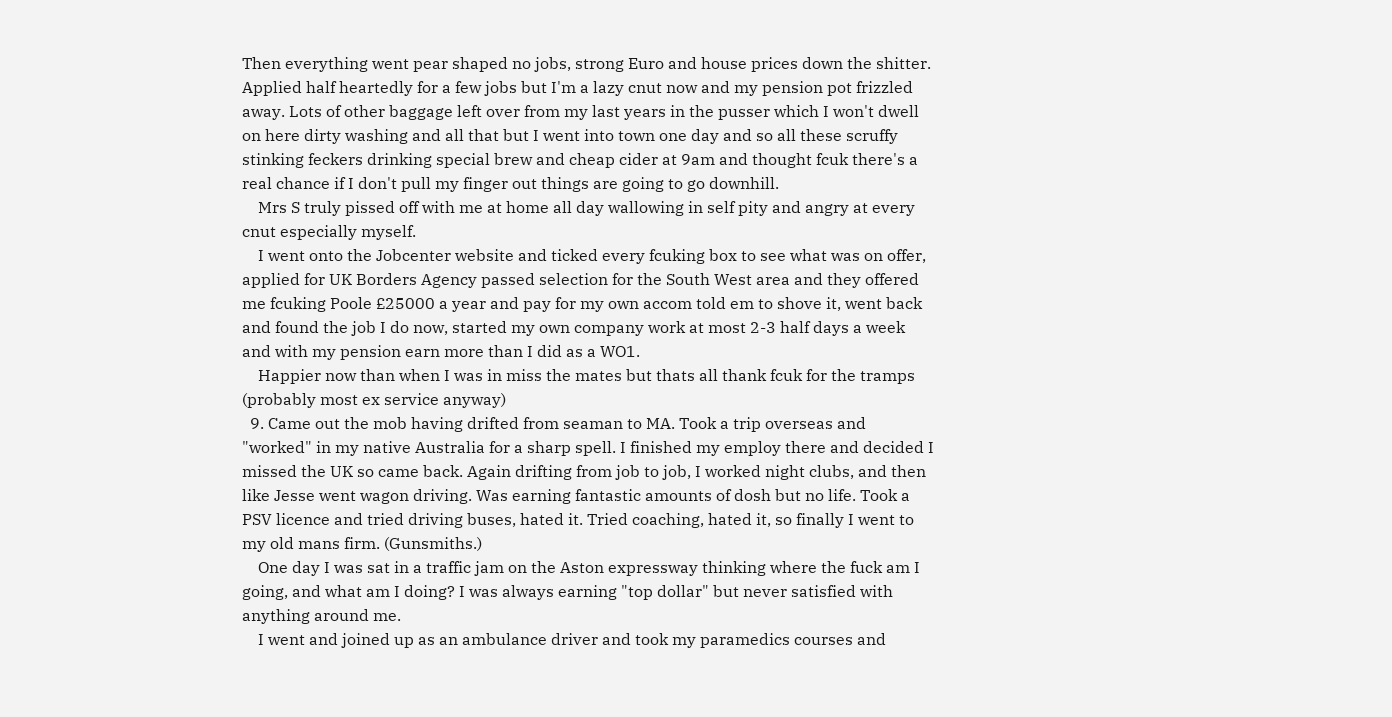Then everything went pear shaped no jobs, strong Euro and house prices down the shitter. Applied half heartedly for a few jobs but I'm a lazy cnut now and my pension pot frizzled away. Lots of other baggage left over from my last years in the pusser which I won't dwell on here dirty washing and all that but I went into town one day and so all these scruffy stinking feckers drinking special brew and cheap cider at 9am and thought fcuk there's a real chance if I don't pull my finger out things are going to go downhill.
    Mrs S truly pissed off with me at home all day wallowing in self pity and angry at every cnut especially myself.
    I went onto the Jobcenter website and ticked every fcuking box to see what was on offer, applied for UK Borders Agency passed selection for the South West area and they offered me fcuking Poole £25000 a year and pay for my own accom told em to shove it, went back and found the job I do now, started my own company work at most 2-3 half days a week and with my pension earn more than I did as a WO1.
    Happier now than when I was in miss the mates but thats all thank fcuk for the tramps (probably most ex service anyway)
  9. Came out the mob having drifted from seaman to MA. Took a trip overseas and "worked" in my native Australia for a sharp spell. I finished my employ there and decided I missed the UK so came back. Again drifting from job to job, I worked night clubs, and then like Jesse went wagon driving. Was earning fantastic amounts of dosh but no life. Took a PSV licence and tried driving buses, hated it. Tried coaching, hated it, so finally I went to my old mans firm. (Gunsmiths.)
    One day I was sat in a traffic jam on the Aston expressway thinking where the fuck am I going, and what am I doing? I was always earning "top dollar" but never satisfied with anything around me.
    I went and joined up as an ambulance driver and took my paramedics courses and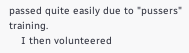passed quite easily due to "pussers" training.
    I then volunteered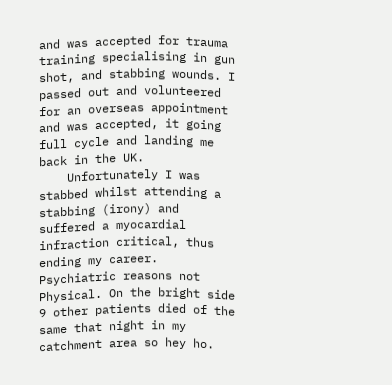and was accepted for trauma training specialising in gun shot, and stabbing wounds. I passed out and volunteered for an overseas appointment and was accepted, it going full cycle and landing me back in the UK.
    Unfortunately I was stabbed whilst attending a stabbing (irony) and suffered a myocardial infraction critical, thus ending my career. Psychiatric reasons not Physical. On the bright side 9 other patients died of the same that night in my catchment area so hey ho.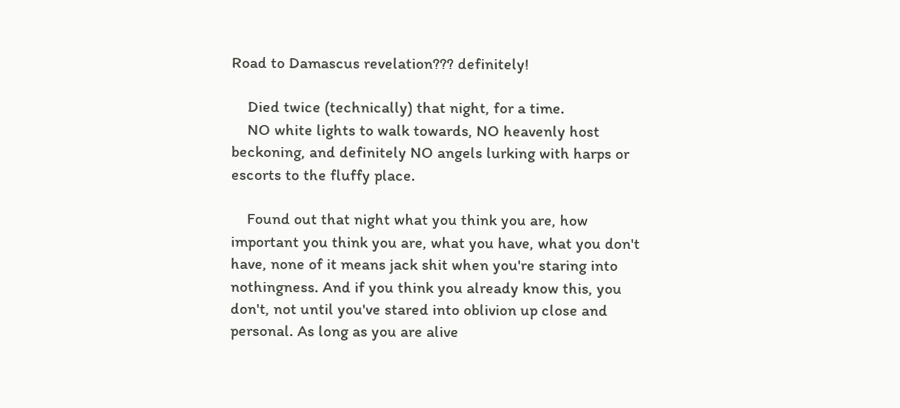Road to Damascus revelation??? definitely!

    Died twice (technically) that night, for a time.
    NO white lights to walk towards, NO heavenly host beckoning, and definitely NO angels lurking with harps or escorts to the fluffy place.

    Found out that night what you think you are, how important you think you are, what you have, what you don't have, none of it means jack shit when you're staring into nothingness. And if you think you already know this, you don't, not until you've stared into oblivion up close and personal. As long as you are alive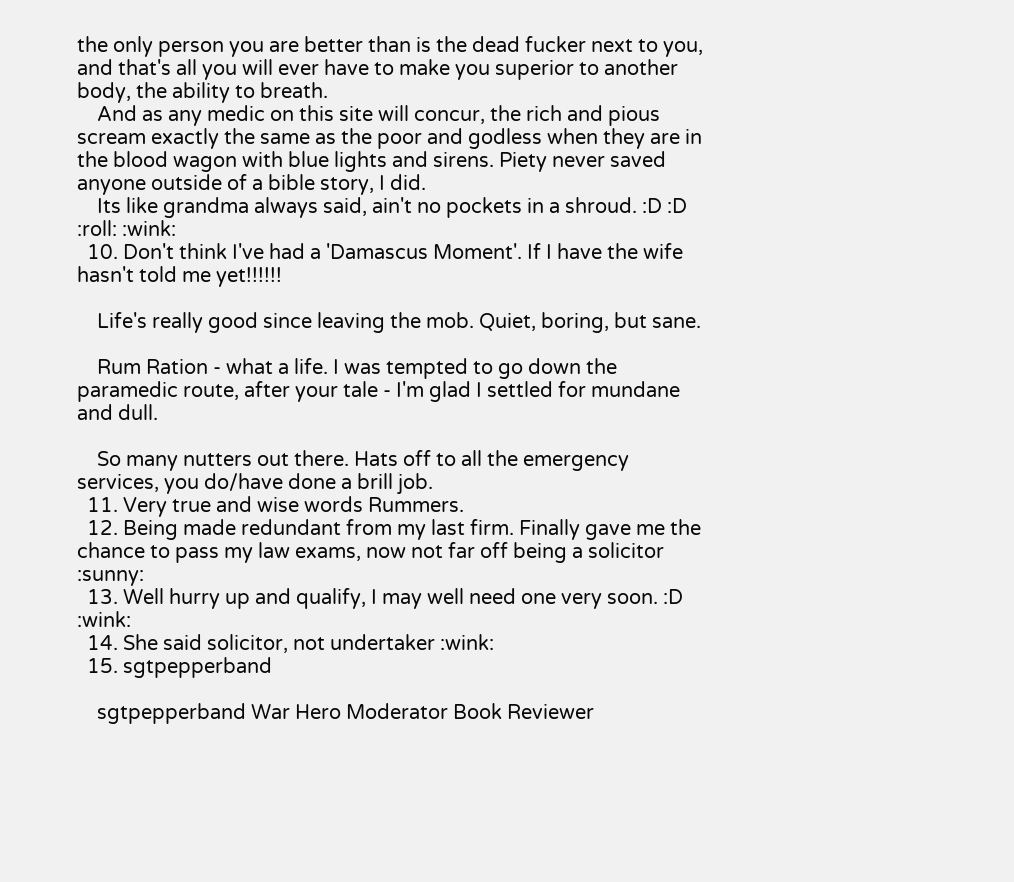the only person you are better than is the dead fucker next to you, and that's all you will ever have to make you superior to another body, the ability to breath.
    And as any medic on this site will concur, the rich and pious scream exactly the same as the poor and godless when they are in the blood wagon with blue lights and sirens. Piety never saved anyone outside of a bible story, I did.
    Its like grandma always said, ain't no pockets in a shroud. :D :D :roll: :wink:
  10. Don't think I've had a 'Damascus Moment'. If I have the wife hasn't told me yet!!!!!!

    Life's really good since leaving the mob. Quiet, boring, but sane.

    Rum Ration - what a life. I was tempted to go down the paramedic route, after your tale - I'm glad I settled for mundane and dull.

    So many nutters out there. Hats off to all the emergency services, you do/have done a brill job.
  11. Very true and wise words Rummers.
  12. Being made redundant from my last firm. Finally gave me the chance to pass my law exams, now not far off being a solicitor :sunny:
  13. Well hurry up and qualify, I may well need one very soon. :D :wink:
  14. She said solicitor, not undertaker :wink:
  15. sgtpepperband

    sgtpepperband War Hero Moderator Book Reviewer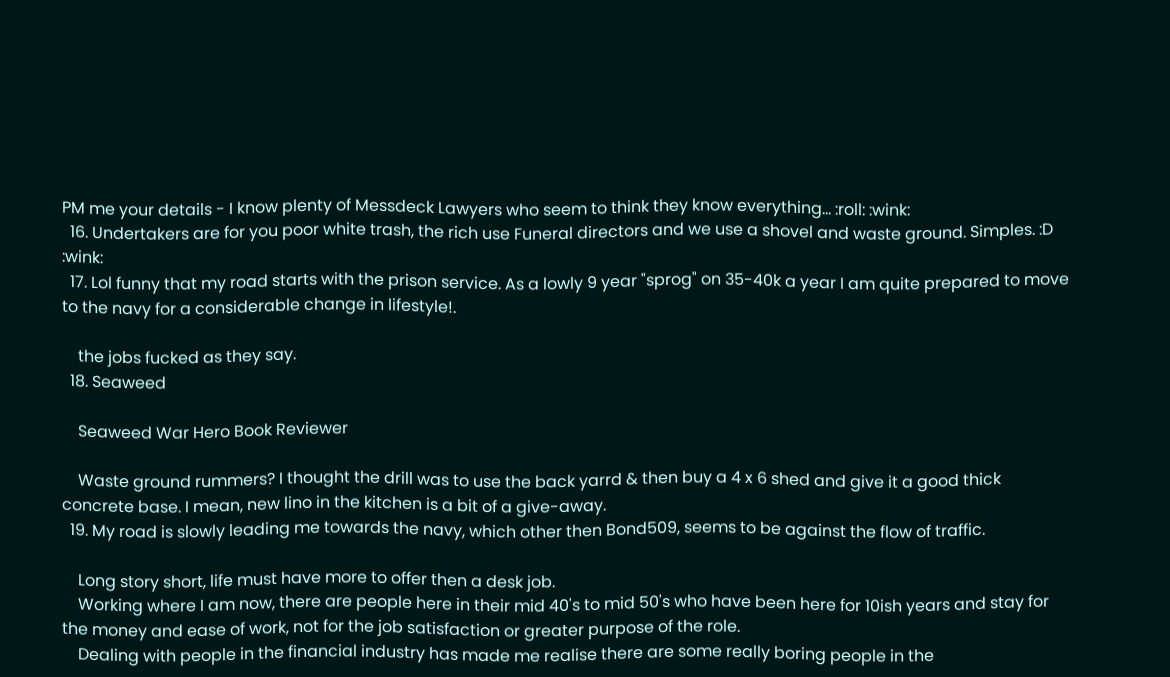PM me your details - I know plenty of Messdeck Lawyers who seem to think they know everything... :roll: :wink:
  16. Undertakers are for you poor white trash, the rich use Funeral directors and we use a shovel and waste ground. Simples. :D :wink:
  17. Lol funny that my road starts with the prison service. As a lowly 9 year "sprog" on 35-40k a year I am quite prepared to move to the navy for a considerable change in lifestyle!.

    the jobs fucked as they say.
  18. Seaweed

    Seaweed War Hero Book Reviewer

    Waste ground rummers? I thought the drill was to use the back yarrd & then buy a 4 x 6 shed and give it a good thick concrete base. I mean, new lino in the kitchen is a bit of a give-away.
  19. My road is slowly leading me towards the navy, which other then Bond509, seems to be against the flow of traffic.

    Long story short, life must have more to offer then a desk job.
    Working where I am now, there are people here in their mid 40's to mid 50's who have been here for 10ish years and stay for the money and ease of work, not for the job satisfaction or greater purpose of the role.
    Dealing with people in the financial industry has made me realise there are some really boring people in the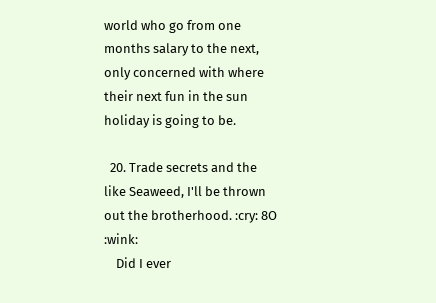world who go from one months salary to the next, only concerned with where their next fun in the sun holiday is going to be.

  20. Trade secrets and the like Seaweed, I'll be thrown out the brotherhood. :cry: 8O :wink:
    Did I ever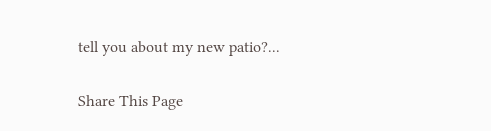tell you about my new patio?...

Share This Page